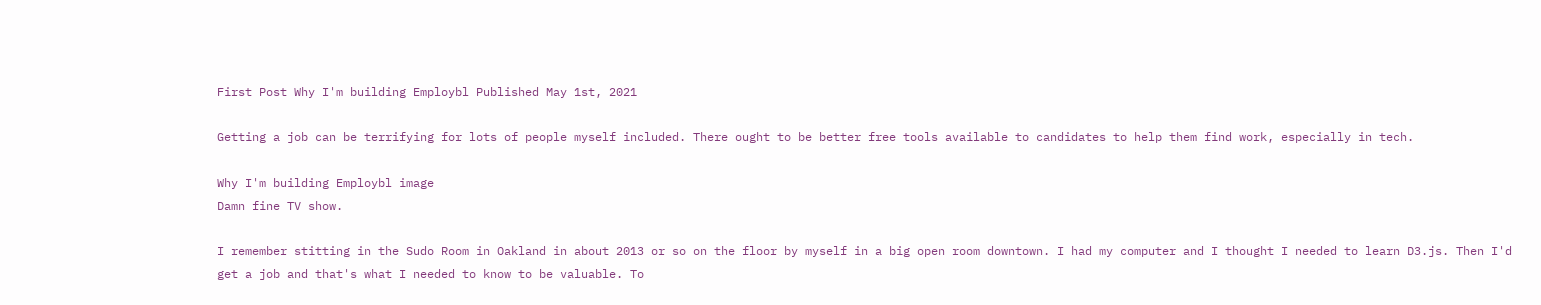First Post Why I'm building Employbl Published May 1st, 2021

Getting a job can be terrifying for lots of people myself included. There ought to be better free tools available to candidates to help them find work, especially in tech.

Why I'm building Employbl image
Damn fine TV show.

I remember stitting in the Sudo Room in Oakland in about 2013 or so on the floor by myself in a big open room downtown. I had my computer and I thought I needed to learn D3.js. Then I'd get a job and that's what I needed to know to be valuable. To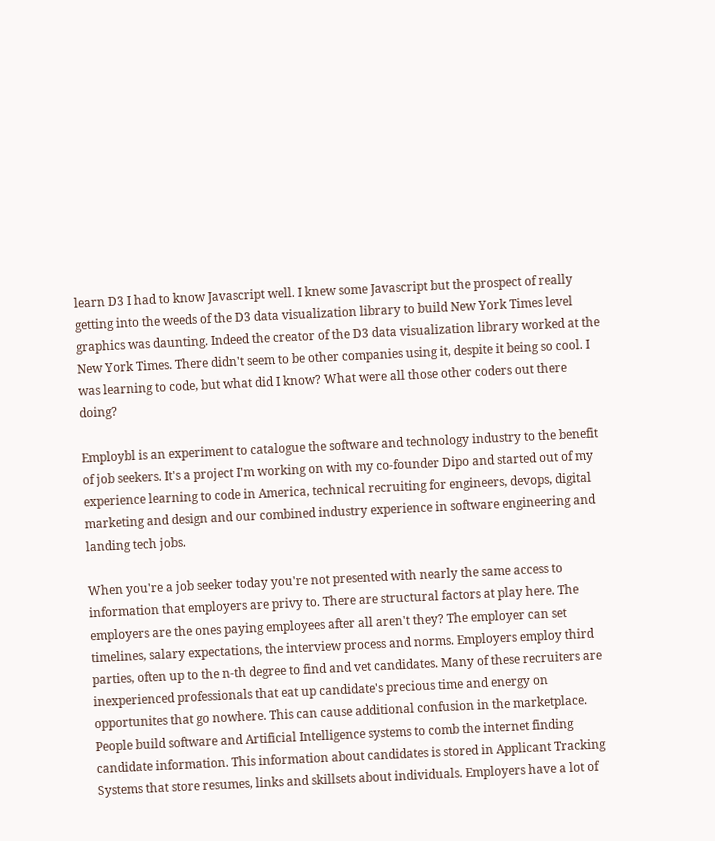learn D3 I had to know Javascript well. I knew some Javascript but the prospect of really getting into the weeds of the D3 data visualization library to build New York Times level graphics was daunting. Indeed the creator of the D3 data visualization library worked at the New York Times. There didn't seem to be other companies using it, despite it being so cool. I was learning to code, but what did I know? What were all those other coders out there doing?

Employbl is an experiment to catalogue the software and technology industry to the benefit of job seekers. It's a project I'm working on with my co-founder Dipo and started out of my experience learning to code in America, technical recruiting for engineers, devops, digital marketing and design and our combined industry experience in software engineering and landing tech jobs.

When you're a job seeker today you're not presented with nearly the same access to information that employers are privy to. There are structural factors at play here. The employers are the ones paying employees after all aren't they? The employer can set timelines, salary expectations, the interview process and norms. Employers employ third parties, often up to the n-th degree to find and vet candidates. Many of these recruiters are inexperienced professionals that eat up candidate's precious time and energy on opportunites that go nowhere. This can cause additional confusion in the marketplace. People build software and Artificial Intelligence systems to comb the internet finding candidate information. This information about candidates is stored in Applicant Tracking Systems that store resumes, links and skillsets about individuals. Employers have a lot of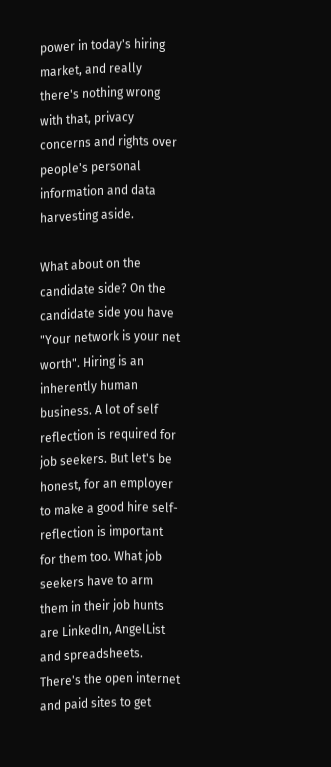power in today's hiring market, and really there's nothing wrong with that, privacy concerns and rights over people's personal information and data harvesting aside.

What about on the candidate side? On the candidate side you have "Your network is your net worth". Hiring is an inherently human business. A lot of self reflection is required for job seekers. But let's be honest, for an employer to make a good hire self-reflection is important for them too. What job seekers have to arm them in their job hunts are LinkedIn, AngelList and spreadsheets. There's the open internet and paid sites to get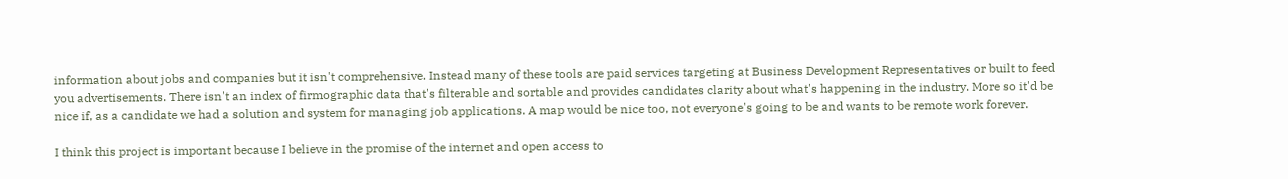information about jobs and companies but it isn't comprehensive. Instead many of these tools are paid services targeting at Business Development Representatives or built to feed you advertisements. There isn't an index of firmographic data that's filterable and sortable and provides candidates clarity about what's happening in the industry. More so it'd be nice if, as a candidate we had a solution and system for managing job applications. A map would be nice too, not everyone's going to be and wants to be remote work forever.

I think this project is important because I believe in the promise of the internet and open access to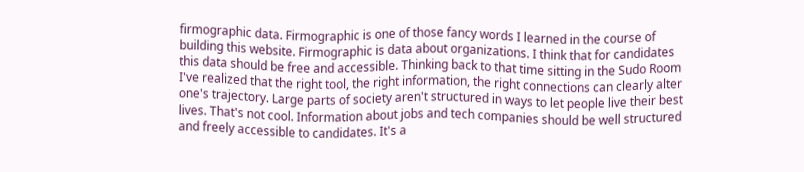firmographic data. Firmographic is one of those fancy words I learned in the course of building this website. Firmographic is data about organizations. I think that for candidates this data should be free and accessible. Thinking back to that time sitting in the Sudo Room I've realized that the right tool, the right information, the right connections can clearly alter one's trajectory. Large parts of society aren't structured in ways to let people live their best lives. That's not cool. Information about jobs and tech companies should be well structured and freely accessible to candidates. It's a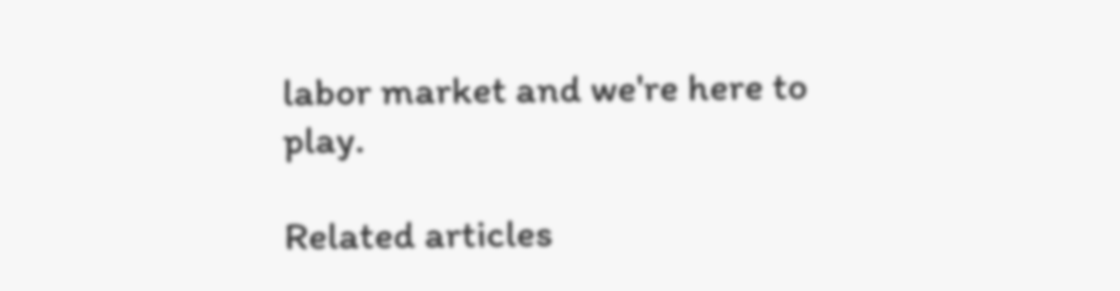labor market and we're here to play.

Related articles